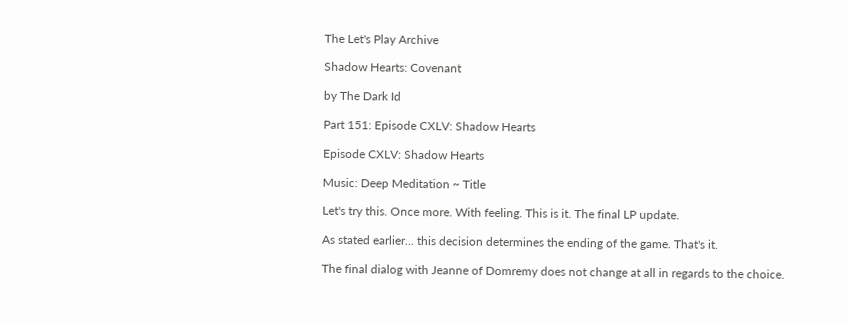The Let's Play Archive

Shadow Hearts: Covenant

by The Dark Id

Part 151: Episode CXLV: Shadow Hearts

Episode CXLV: Shadow Hearts

Music: Deep Meditation ~ Title

Let's try this. Once more. With feeling. This is it. The final LP update.

As stated earlier... this decision determines the ending of the game. That's it.

The final dialog with Jeanne of Domremy does not change at all in regards to the choice.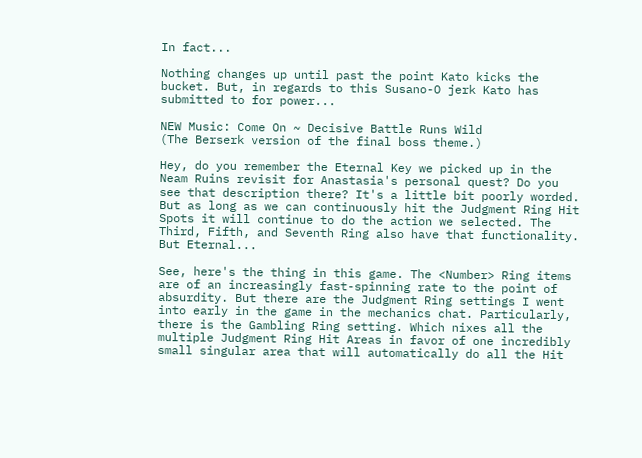In fact...

Nothing changes up until past the point Kato kicks the bucket. But, in regards to this Susano-O jerk Kato has submitted to for power...

NEW Music: Come On ~ Decisive Battle Runs Wild
(The Berserk version of the final boss theme.)

Hey, do you remember the Eternal Key we picked up in the Neam Ruins revisit for Anastasia's personal quest? Do you see that description there? It's a little bit poorly worded. But as long as we can continuously hit the Judgment Ring Hit Spots it will continue to do the action we selected. The Third, Fifth, and Seventh Ring also have that functionality. But Eternal...

See, here's the thing in this game. The <Number> Ring items are of an increasingly fast-spinning rate to the point of absurdity. But there are the Judgment Ring settings I went into early in the game in the mechanics chat. Particularly, there is the Gambling Ring setting. Which nixes all the multiple Judgment Ring Hit Areas in favor of one incredibly small singular area that will automatically do all the Hit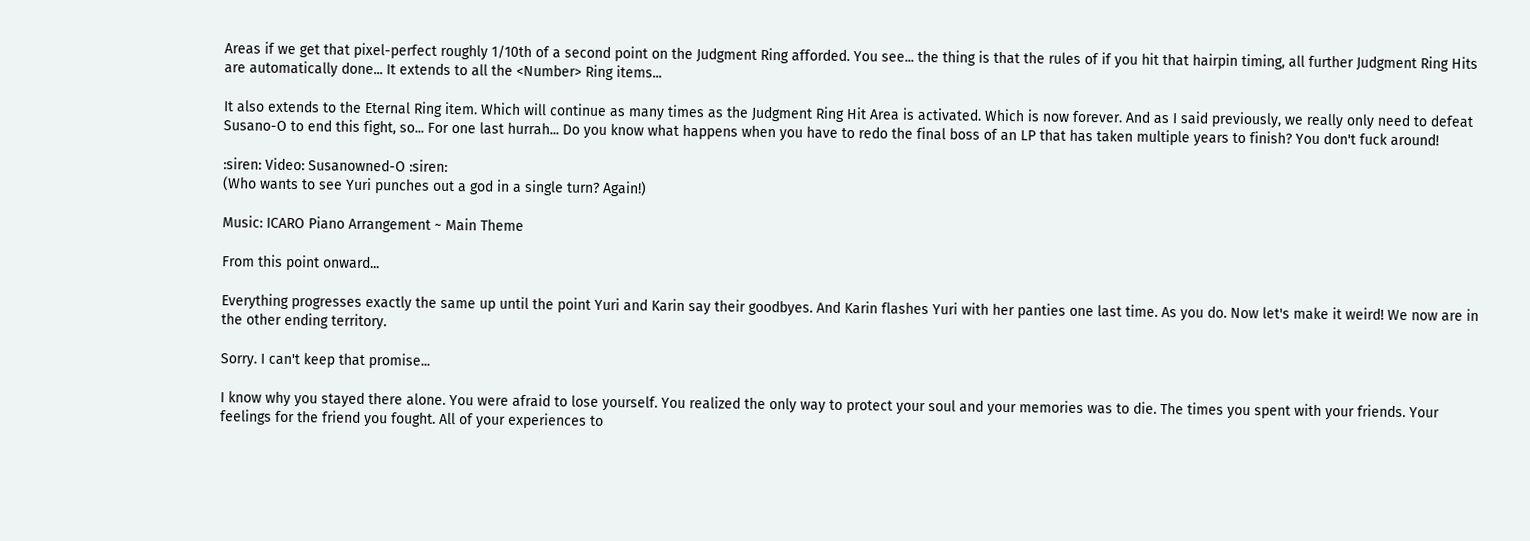Areas if we get that pixel-perfect roughly 1/10th of a second point on the Judgment Ring afforded. You see... the thing is that the rules of if you hit that hairpin timing, all further Judgment Ring Hits are automatically done... It extends to all the <Number> Ring items...

It also extends to the Eternal Ring item. Which will continue as many times as the Judgment Ring Hit Area is activated. Which is now forever. And as I said previously, we really only need to defeat Susano-O to end this fight, so... For one last hurrah... Do you know what happens when you have to redo the final boss of an LP that has taken multiple years to finish? You don't fuck around!

:siren: Video: Susanowned-O :siren:
(Who wants to see Yuri punches out a god in a single turn? Again!)

Music: ICARO Piano Arrangement ~ Main Theme

From this point onward...

Everything progresses exactly the same up until the point Yuri and Karin say their goodbyes. And Karin flashes Yuri with her panties one last time. As you do. Now let's make it weird! We now are in the other ending territory.

Sorry. I can't keep that promise...

I know why you stayed there alone. You were afraid to lose yourself. You realized the only way to protect your soul and your memories was to die. The times you spent with your friends. Your feelings for the friend you fought. All of your experiences to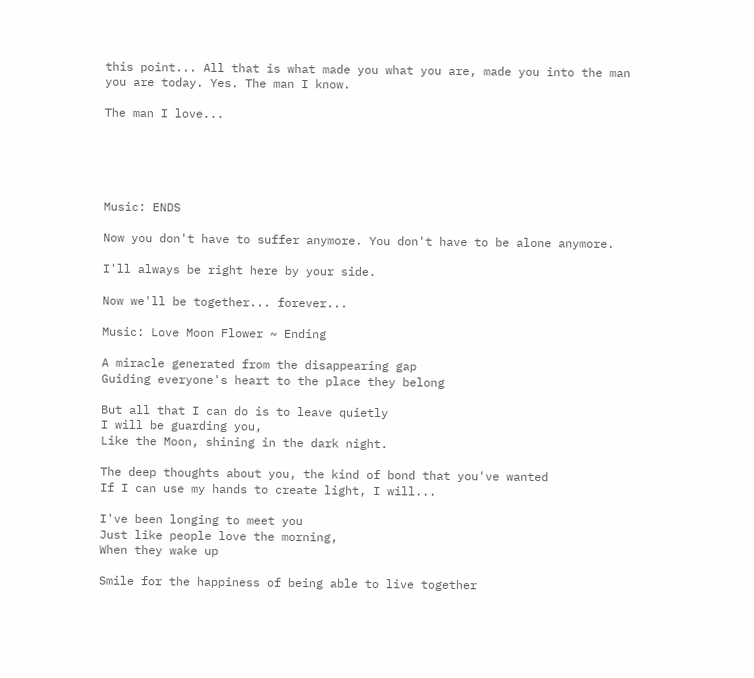this point... All that is what made you what you are, made you into the man you are today. Yes. The man I know.

The man I love...





Music: ENDS

Now you don't have to suffer anymore. You don't have to be alone anymore.

I'll always be right here by your side.

Now we'll be together... forever...

Music: Love Moon Flower ~ Ending

A miracle generated from the disappearing gap
Guiding everyone's heart to the place they belong

But all that I can do is to leave quietly
I will be guarding you,
Like the Moon, shining in the dark night.

The deep thoughts about you, the kind of bond that you've wanted
If I can use my hands to create light, I will...

I've been longing to meet you
Just like people love the morning,
When they wake up

Smile for the happiness of being able to live together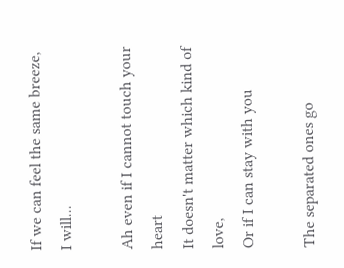If we can feel the same breeze,
I will...

Ah even if I cannot touch your heart
It doesn't matter which kind of love,
Or if I can stay with you

The separated ones go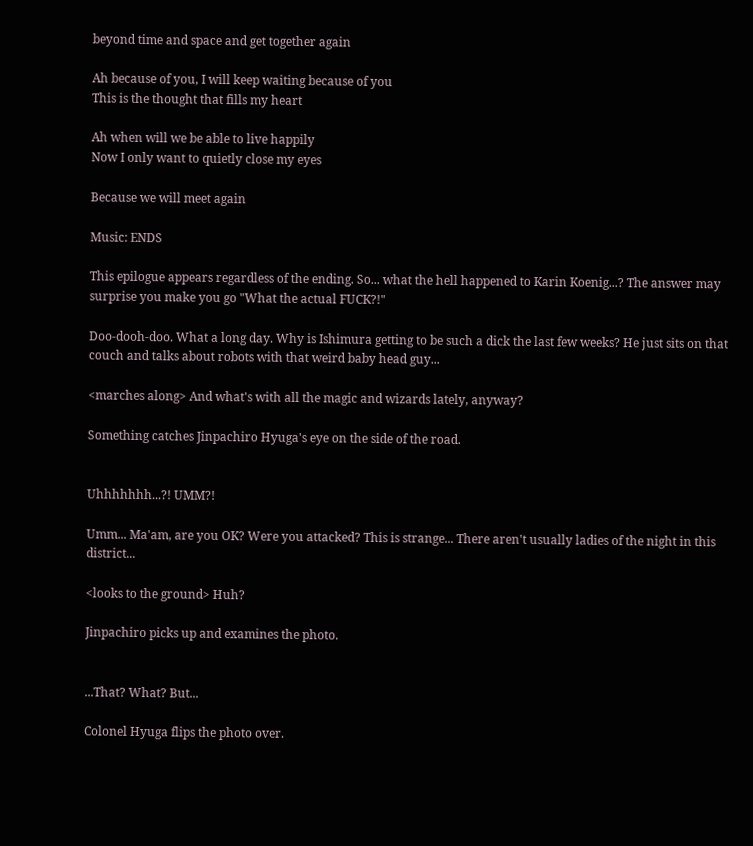beyond time and space and get together again

Ah because of you, I will keep waiting because of you
This is the thought that fills my heart

Ah when will we be able to live happily
Now I only want to quietly close my eyes

Because we will meet again

Music: ENDS

This epilogue appears regardless of the ending. So... what the hell happened to Karin Koenig...? The answer may surprise you make you go "What the actual FUCK?!"

Doo-dooh-doo. What a long day. Why is Ishimura getting to be such a dick the last few weeks? He just sits on that couch and talks about robots with that weird baby head guy...

<marches along> And what's with all the magic and wizards lately, anyway?

Something catches Jinpachiro Hyuga's eye on the side of the road.


Uhhhhhhh...?! UMM?!

Umm... Ma'am, are you OK? Were you attacked? This is strange... There aren't usually ladies of the night in this district...

<looks to the ground> Huh?

Jinpachiro picks up and examines the photo.


...That? What? But...

Colonel Hyuga flips the photo over.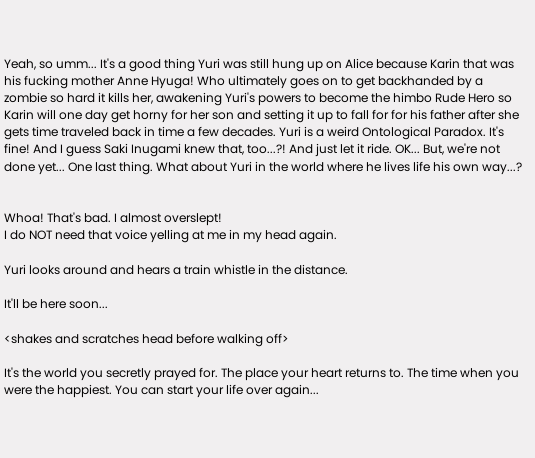Yeah, so umm... It's a good thing Yuri was still hung up on Alice because Karin that was his fucking mother Anne Hyuga! Who ultimately goes on to get backhanded by a zombie so hard it kills her, awakening Yuri's powers to become the himbo Rude Hero so Karin will one day get horny for her son and setting it up to fall for for his father after she gets time traveled back in time a few decades. Yuri is a weird Ontological Paradox. It's fine! And I guess Saki Inugami knew that, too...?! And just let it ride. OK... But, we're not done yet... One last thing. What about Yuri in the world where he lives life his own way...?


Whoa! That's bad. I almost overslept!
I do NOT need that voice yelling at me in my head again.

Yuri looks around and hears a train whistle in the distance.

It'll be here soon...

<shakes and scratches head before walking off>

It's the world you secretly prayed for. The place your heart returns to. The time when you were the happiest. You can start your life over again...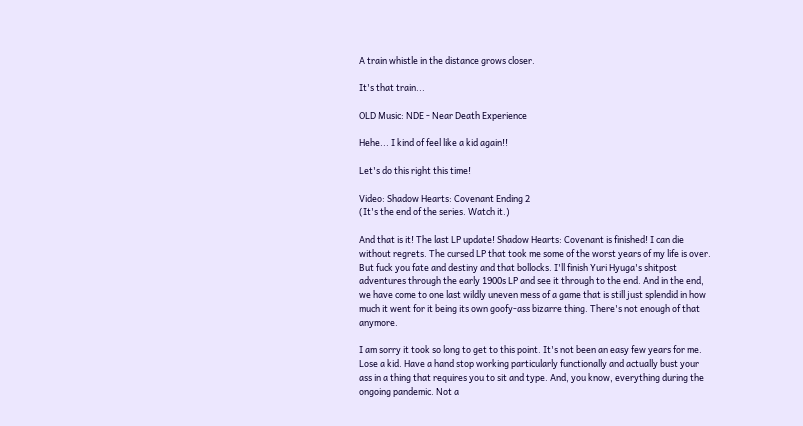A train whistle in the distance grows closer.

It's that train...

OLD Music: NDE - Near Death Experience

Hehe... I kind of feel like a kid again!!

Let's do this right this time!

Video: Shadow Hearts: Covenant Ending 2
(It's the end of the series. Watch it.)

And that is it! The last LP update! Shadow Hearts: Covenant is finished! I can die without regrets. The cursed LP that took me some of the worst years of my life is over. But fuck you fate and destiny and that bollocks. I'll finish Yuri Hyuga's shitpost adventures through the early 1900s LP and see it through to the end. And in the end, we have come to one last wildly uneven mess of a game that is still just splendid in how much it went for it being its own goofy-ass bizarre thing. There's not enough of that anymore.

I am sorry it took so long to get to this point. It's not been an easy few years for me. Lose a kid. Have a hand stop working particularly functionally and actually bust your ass in a thing that requires you to sit and type. And, you know, everything during the ongoing pandemic. Not a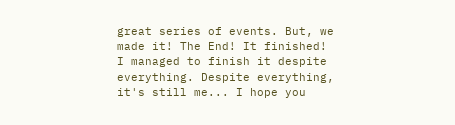great series of events. But, we made it! The End! It finished! I managed to finish it despite everything. Despite everything, it's still me... I hope you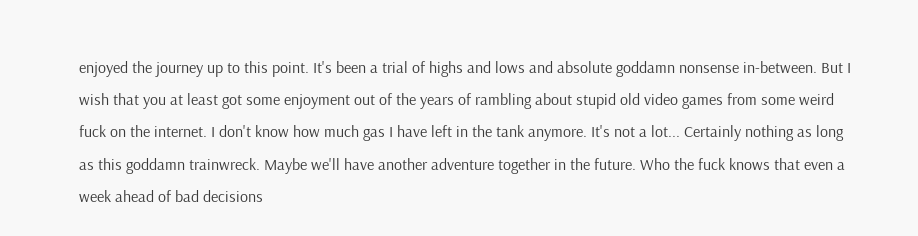enjoyed the journey up to this point. It's been a trial of highs and lows and absolute goddamn nonsense in-between. But I wish that you at least got some enjoyment out of the years of rambling about stupid old video games from some weird fuck on the internet. I don't know how much gas I have left in the tank anymore. It's not a lot... Certainly nothing as long as this goddamn trainwreck. Maybe we'll have another adventure together in the future. Who the fuck knows that even a week ahead of bad decisions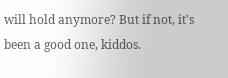will hold anymore? But if not, it's been a good one, kiddos.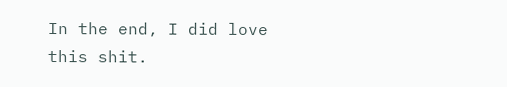In the end, I did love this shit.